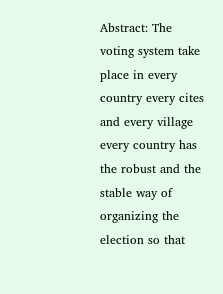Abstract: The voting system take place in every country every cites and every village every country has the robust and the stable way of organizing the election so that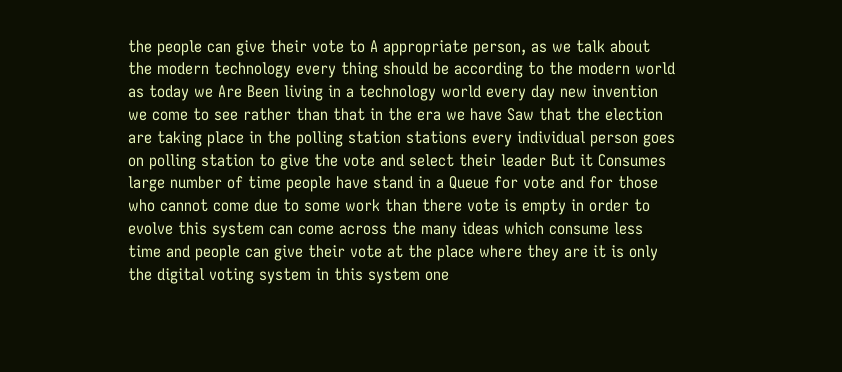the people can give their vote to A appropriate person, as we talk about the modern technology every thing should be according to the modern world as today we Are Been living in a technology world every day new invention we come to see rather than that in the era we have Saw that the election are taking place in the polling station stations every individual person goes on polling station to give the vote and select their leader But it Consumes large number of time people have stand in a Queue for vote and for those who cannot come due to some work than there vote is empty in order to evolve this system can come across the many ideas which consume less time and people can give their vote at the place where they are it is only the digital voting system in this system one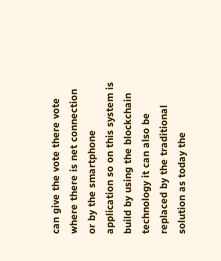can give the vote there vote where there is net connection or by the smartphone application so on this system is build by using the blockchain technology it can also be replaced by the traditional solution as today the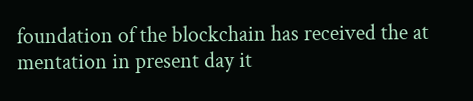foundation of the blockchain has received the at mentation in present day it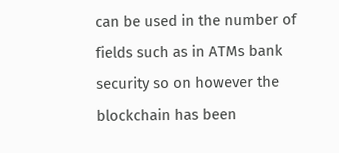can be used in the number of fields such as in ATMs bank security so on however the blockchain has been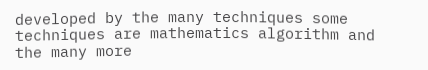developed by the many techniques some techniques are mathematics algorithm and the many more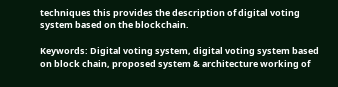techniques this provides the description of digital voting system based on the blockchain.

Keywords: Digital voting system, digital voting system based on block chain, proposed system & architecture working of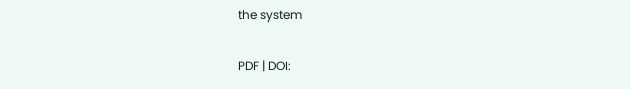the system

PDF | DOI: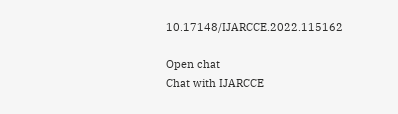10.17148/IJARCCE.2022.115162

Open chat
Chat with IJARCCE